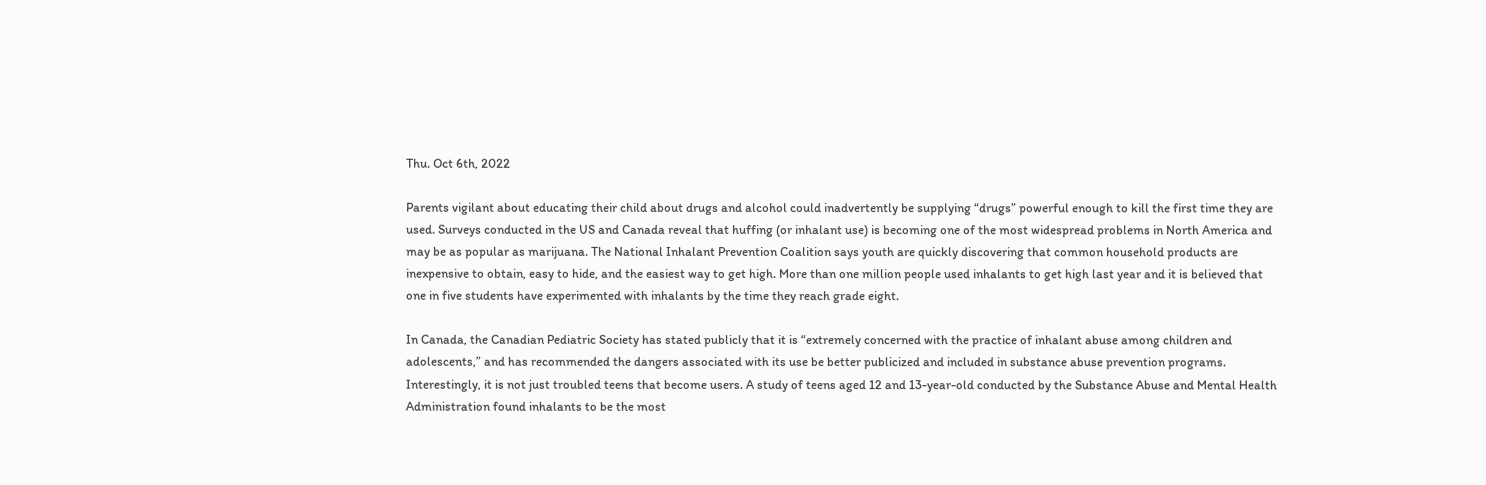Thu. Oct 6th, 2022

Parents vigilant about educating their child about drugs and alcohol could inadvertently be supplying “drugs” powerful enough to kill the first time they are used. Surveys conducted in the US and Canada reveal that huffing (or inhalant use) is becoming one of the most widespread problems in North America and may be as popular as marijuana. The National Inhalant Prevention Coalition says youth are quickly discovering that common household products are inexpensive to obtain, easy to hide, and the easiest way to get high. More than one million people used inhalants to get high last year and it is believed that one in five students have experimented with inhalants by the time they reach grade eight.

In Canada, the Canadian Pediatric Society has stated publicly that it is “extremely concerned with the practice of inhalant abuse among children and adolescents,” and has recommended the dangers associated with its use be better publicized and included in substance abuse prevention programs. Interestingly, it is not just troubled teens that become users. A study of teens aged 12 and 13-year-old conducted by the Substance Abuse and Mental Health Administration found inhalants to be the most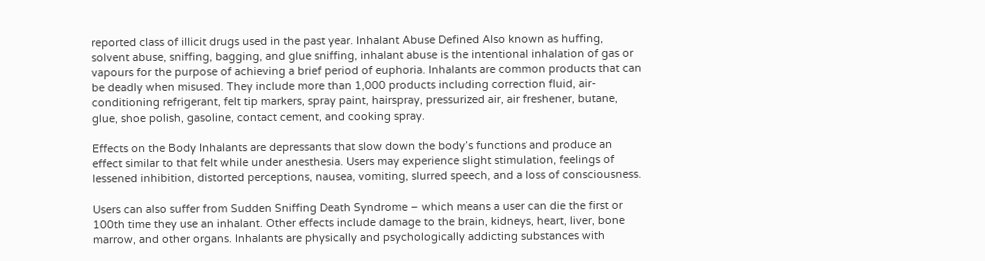reported class of illicit drugs used in the past year. Inhalant Abuse Defined Also known as huffing, solvent abuse, sniffing, bagging, and glue sniffing, inhalant abuse is the intentional inhalation of gas or vapours for the purpose of achieving a brief period of euphoria. Inhalants are common products that can be deadly when misused. They include more than 1,000 products including correction fluid, air-conditioning refrigerant, felt tip markers, spray paint, hairspray, pressurized air, air freshener, butane, glue, shoe polish, gasoline, contact cement, and cooking spray.

Effects on the Body Inhalants are depressants that slow down the body’s functions and produce an effect similar to that felt while under anesthesia. Users may experience slight stimulation, feelings of lessened inhibition, distorted perceptions, nausea, vomiting, slurred speech, and a loss of consciousness.

Users can also suffer from Sudden Sniffing Death Syndrome – which means a user can die the first or 100th time they use an inhalant. Other effects include damage to the brain, kidneys, heart, liver, bone marrow, and other organs. Inhalants are physically and psychologically addicting substances with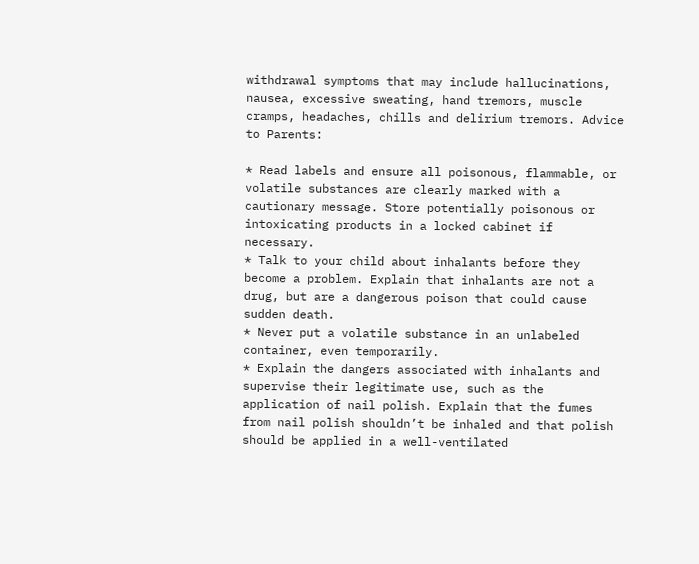withdrawal symptoms that may include hallucinations, nausea, excessive sweating, hand tremors, muscle cramps, headaches, chills and delirium tremors. Advice to Parents:

* Read labels and ensure all poisonous, flammable, or volatile substances are clearly marked with a cautionary message. Store potentially poisonous or intoxicating products in a locked cabinet if necessary.
* Talk to your child about inhalants before they become a problem. Explain that inhalants are not a drug, but are a dangerous poison that could cause sudden death.
* Never put a volatile substance in an unlabeled container, even temporarily.
* Explain the dangers associated with inhalants and supervise their legitimate use, such as the application of nail polish. Explain that the fumes from nail polish shouldn’t be inhaled and that polish should be applied in a well-ventilated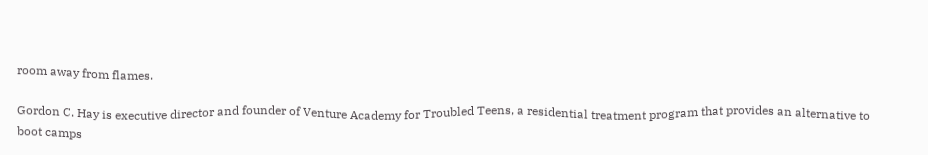room away from flames.

Gordon C. Hay is executive director and founder of Venture Academy for Troubled Teens, a residential treatment program that provides an alternative to boot camps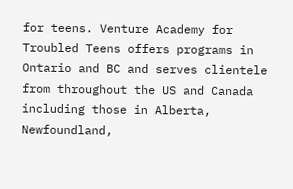for teens. Venture Academy for Troubled Teens offers programs in Ontario and BC and serves clientele from throughout the US and Canada including those in Alberta, Newfoundland,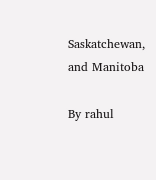Saskatchewan, and Manitoba

By rahul